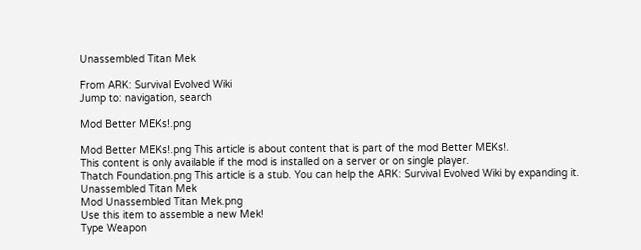Unassembled Titan Mek

From ARK: Survival Evolved Wiki
Jump to: navigation, search

Mod Better MEKs!.png

Mod Better MEKs!.png This article is about content that is part of the mod Better MEKs!.
This content is only available if the mod is installed on a server or on single player.
Thatch Foundation.png This article is a stub. You can help the ARK: Survival Evolved Wiki by expanding it.
Unassembled Titan Mek
Mod Unassembled Titan Mek.png
Use this item to assemble a new Mek!
Type Weapon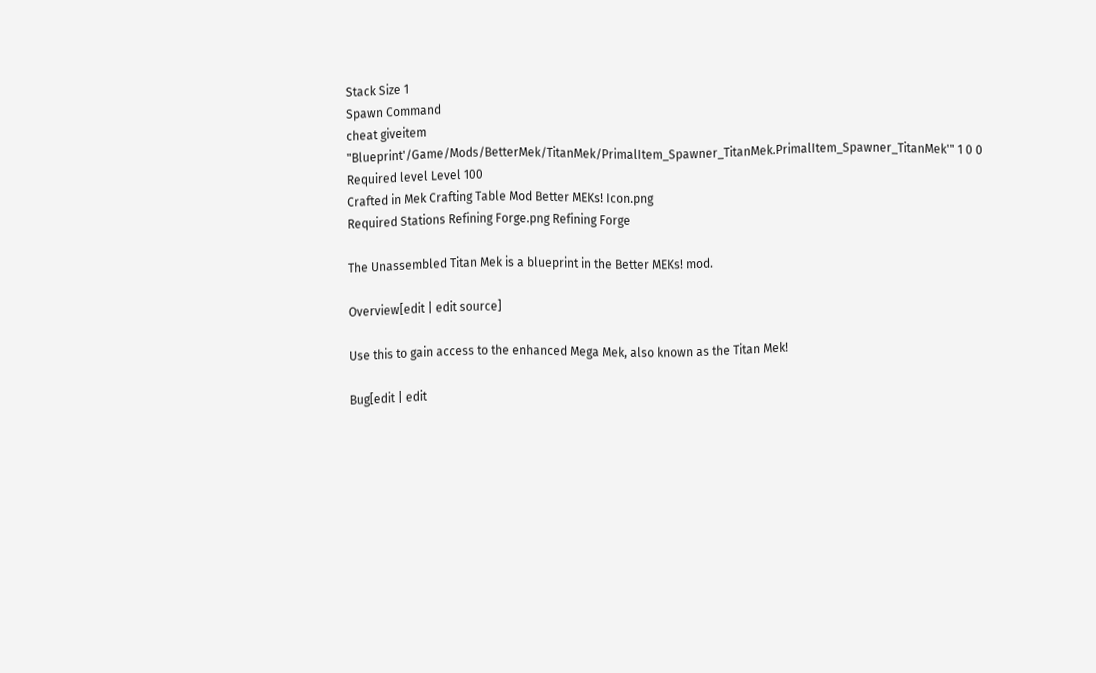Stack Size 1
Spawn Command
cheat giveitem "Blueprint'/Game/Mods/BetterMek/TitanMek/PrimalItem_Spawner_TitanMek.PrimalItem_Spawner_TitanMek'" 1 0 0
Required level Level 100
Crafted in Mek Crafting Table Mod Better MEKs! Icon.png
Required Stations Refining Forge.png Refining Forge

The Unassembled Titan Mek is a blueprint in the Better MEKs! mod.

Overview[edit | edit source]

Use this to gain access to the enhanced Mega Mek, also known as the Titan Mek!

Bug[edit | edit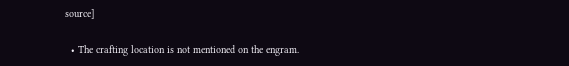source]

  • The crafting location is not mentioned on the engram.